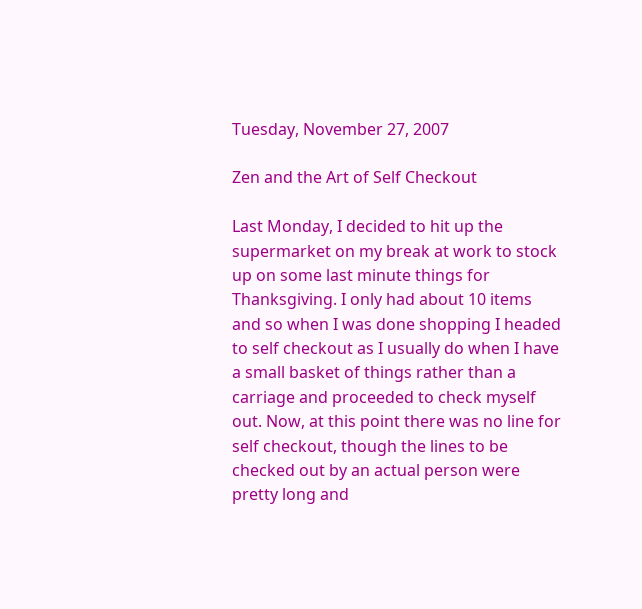Tuesday, November 27, 2007

Zen and the Art of Self Checkout

Last Monday, I decided to hit up the supermarket on my break at work to stock up on some last minute things for Thanksgiving. I only had about 10 items and so when I was done shopping I headed to self checkout as I usually do when I have a small basket of things rather than a carriage and proceeded to check myself out. Now, at this point there was no line for self checkout, though the lines to be checked out by an actual person were pretty long and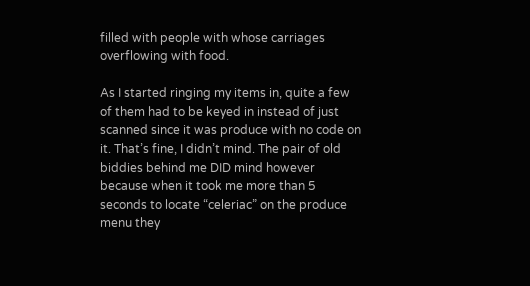filled with people with whose carriages overflowing with food.

As I started ringing my items in, quite a few of them had to be keyed in instead of just scanned since it was produce with no code on it. That’s fine, I didn’t mind. The pair of old biddies behind me DID mind however because when it took me more than 5 seconds to locate “celeriac” on the produce menu they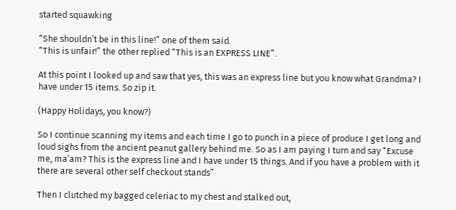started squawking

“She shouldn’t be in this line!” one of them said.
“This is unfair!” the other replied “This is an EXPRESS LINE”.

At this point I looked up and saw that yes, this was an express line but you know what Grandma? I have under 15 items. So zip it.

(Happy Holidays, you know?)

So I continue scanning my items and each time I go to punch in a piece of produce I get long and loud sighs from the ancient peanut gallery behind me. So as I am paying I turn and say “Excuse me, ma’am? This is the express line and I have under 15 things. And if you have a problem with it there are several other self checkout stands”

Then I clutched my bagged celeriac to my chest and stalked out,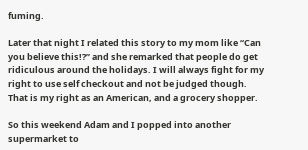fuming.

Later that night I related this story to my mom like “Can you believe this!?” and she remarked that people do get ridiculous around the holidays. I will always fight for my right to use self checkout and not be judged though. That is my right as an American, and a grocery shopper.

So this weekend Adam and I popped into another supermarket to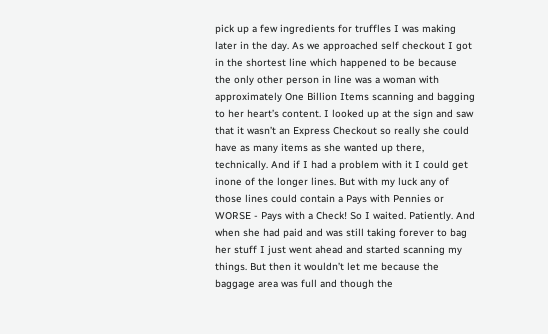pick up a few ingredients for truffles I was making later in the day. As we approached self checkout I got in the shortest line which happened to be because the only other person in line was a woman with approximately One Billion Items scanning and bagging to her heart’s content. I looked up at the sign and saw that it wasn’t an Express Checkout so really she could have as many items as she wanted up there, technically. And if I had a problem with it I could get inone of the longer lines. But with my luck any of those lines could contain a Pays with Pennies or WORSE - Pays with a Check! So I waited. Patiently. And when she had paid and was still taking forever to bag her stuff I just went ahead and started scanning my things. But then it wouldn’t let me because the baggage area was full and though the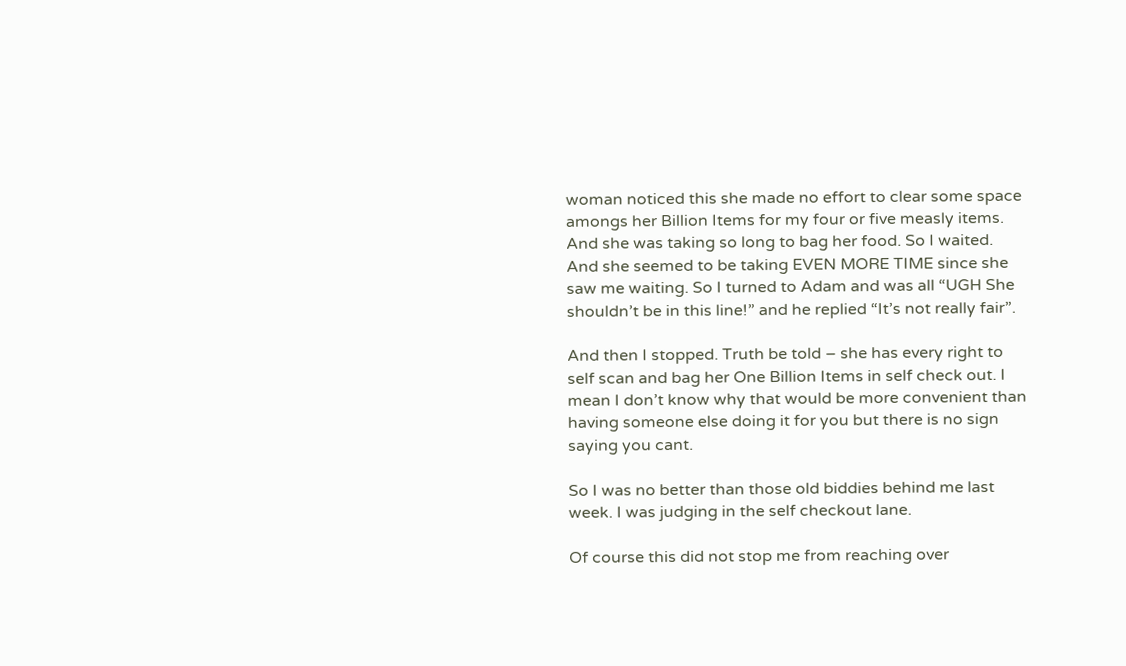woman noticed this she made no effort to clear some space amongs her Billion Items for my four or five measly items. And she was taking so long to bag her food. So I waited. And she seemed to be taking EVEN MORE TIME since she saw me waiting. So I turned to Adam and was all “UGH She shouldn’t be in this line!” and he replied “It’s not really fair”.

And then I stopped. Truth be told – she has every right to self scan and bag her One Billion Items in self check out. I mean I don’t know why that would be more convenient than having someone else doing it for you but there is no sign saying you cant.

So I was no better than those old biddies behind me last week. I was judging in the self checkout lane.

Of course this did not stop me from reaching over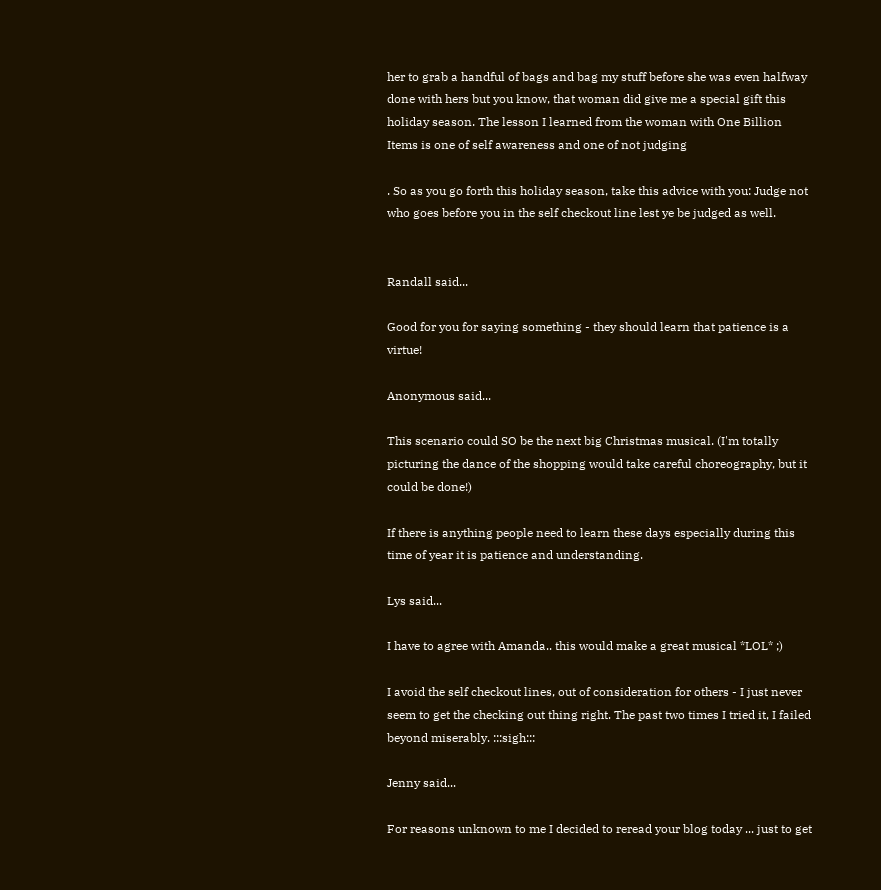her to grab a handful of bags and bag my stuff before she was even halfway done with hers but you know, that woman did give me a special gift this holiday season. The lesson I learned from the woman with One Billion Items is one of self awareness and one of not judging

. So as you go forth this holiday season, take this advice with you: Judge not who goes before you in the self checkout line lest ye be judged as well.


Randall said...

Good for you for saying something - they should learn that patience is a virtue!

Anonymous said...

This scenario could SO be the next big Christmas musical. (I'm totally picturing the dance of the shopping would take careful choreography, but it could be done!)

If there is anything people need to learn these days especially during this time of year it is patience and understanding.

Lys said...

I have to agree with Amanda.. this would make a great musical *LOL* ;)

I avoid the self checkout lines, out of consideration for others - I just never seem to get the checking out thing right. The past two times I tried it, I failed beyond miserably. :::sigh:::

Jenny said...

For reasons unknown to me I decided to reread your blog today ... just to get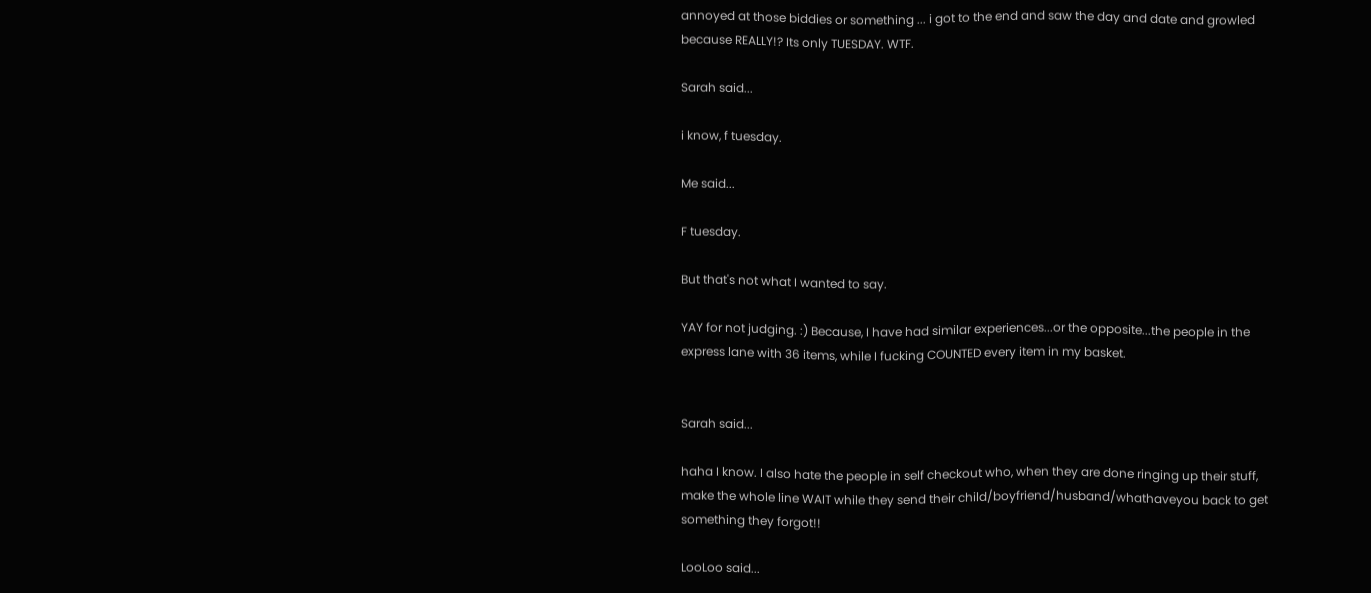annoyed at those biddies or something ... i got to the end and saw the day and date and growled because REALLY!? Its only TUESDAY. WTF.

Sarah said...

i know, f tuesday.

Me said...

F tuesday.

But that's not what I wanted to say.

YAY for not judging. :) Because, I have had similar experiences...or the opposite...the people in the express lane with 36 items, while I fucking COUNTED every item in my basket.


Sarah said...

haha I know. I also hate the people in self checkout who, when they are done ringing up their stuff, make the whole line WAIT while they send their child/boyfriend/husband/whathaveyou back to get something they forgot!!

LooLoo said...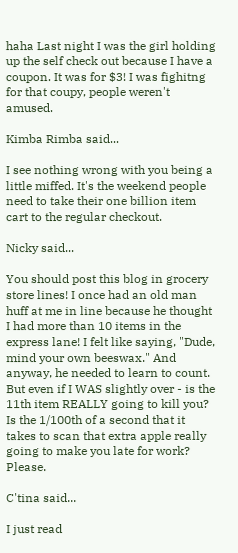haha Last night I was the girl holding up the self check out because I have a coupon. It was for $3! I was fighitng for that coupy, people weren't amused.

Kimba Rimba said...

I see nothing wrong with you being a little miffed. It's the weekend people need to take their one billion item cart to the regular checkout.

Nicky said...

You should post this blog in grocery store lines! I once had an old man huff at me in line because he thought I had more than 10 items in the express lane! I felt like saying, "Dude, mind your own beeswax." And anyway, he needed to learn to count. But even if I WAS slightly over - is the 11th item REALLY going to kill you? Is the 1/100th of a second that it takes to scan that extra apple really going to make you late for work? Please.

C'tina said...

I just read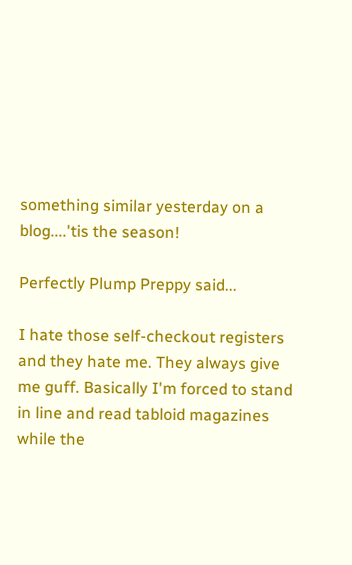something similar yesterday on a blog....'tis the season!

Perfectly Plump Preppy said...

I hate those self-checkout registers and they hate me. They always give me guff. Basically I'm forced to stand in line and read tabloid magazines while the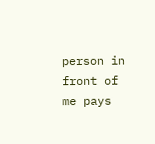person in front of me pays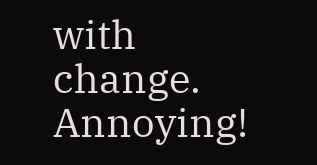with change. Annoying!